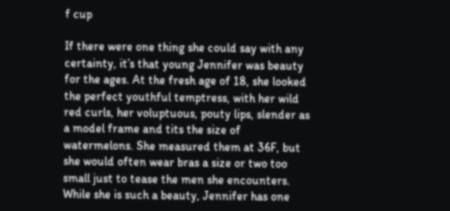f cup

If there were one thing she could say with any certainty, it’s that young Jennifer was beauty for the ages. At the fresh age of 18, she looked the perfect youthful temptress, with her wild red curls, her voluptuous, pouty lips, slender as a model frame and tits the size of watermelons. She measured them at 36F, but she would often wear bras a size or two too small just to tease the men she encounters. While she is such a beauty, Jennifer has one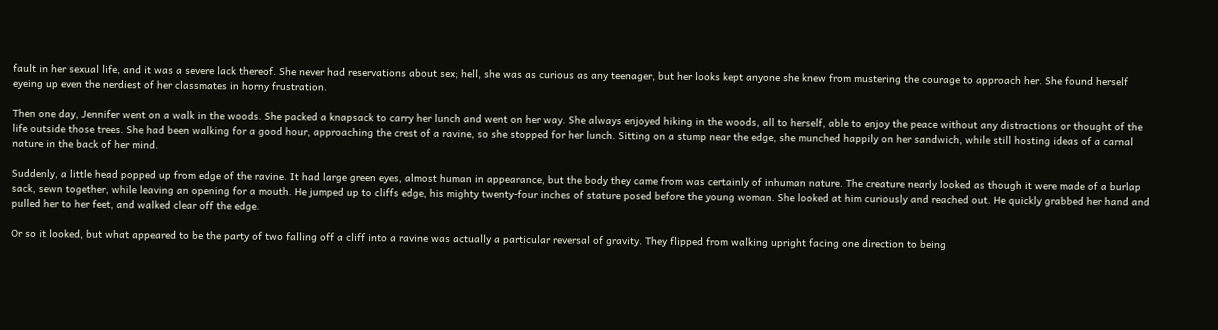fault in her sexual life, and it was a severe lack thereof. She never had reservations about sex; hell, she was as curious as any teenager, but her looks kept anyone she knew from mustering the courage to approach her. She found herself eyeing up even the nerdiest of her classmates in horny frustration.

Then one day, Jennifer went on a walk in the woods. She packed a knapsack to carry her lunch and went on her way. She always enjoyed hiking in the woods, all to herself, able to enjoy the peace without any distractions or thought of the life outside those trees. She had been walking for a good hour, approaching the crest of a ravine, so she stopped for her lunch. Sitting on a stump near the edge, she munched happily on her sandwich, while still hosting ideas of a carnal nature in the back of her mind.

Suddenly, a little head popped up from edge of the ravine. It had large green eyes, almost human in appearance, but the body they came from was certainly of inhuman nature. The creature nearly looked as though it were made of a burlap sack, sewn together, while leaving an opening for a mouth. He jumped up to cliffs edge, his mighty twenty-four inches of stature posed before the young woman. She looked at him curiously and reached out. He quickly grabbed her hand and pulled her to her feet, and walked clear off the edge.

Or so it looked, but what appeared to be the party of two falling off a cliff into a ravine was actually a particular reversal of gravity. They flipped from walking upright facing one direction to being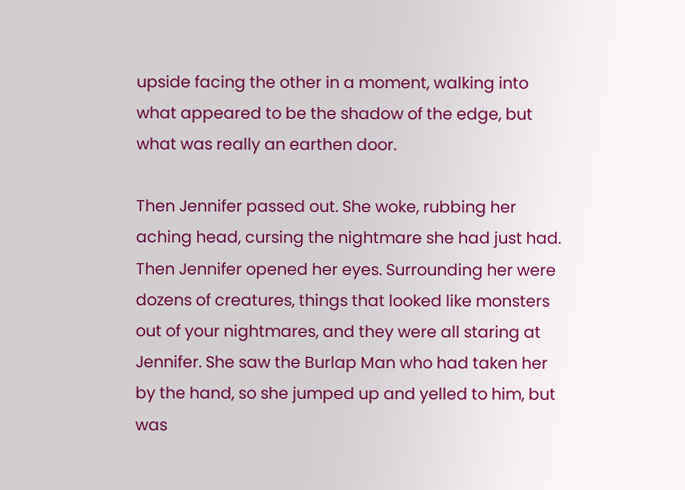upside facing the other in a moment, walking into what appeared to be the shadow of the edge, but what was really an earthen door.

Then Jennifer passed out. She woke, rubbing her aching head, cursing the nightmare she had just had. Then Jennifer opened her eyes. Surrounding her were dozens of creatures, things that looked like monsters out of your nightmares, and they were all staring at Jennifer. She saw the Burlap Man who had taken her by the hand, so she jumped up and yelled to him, but was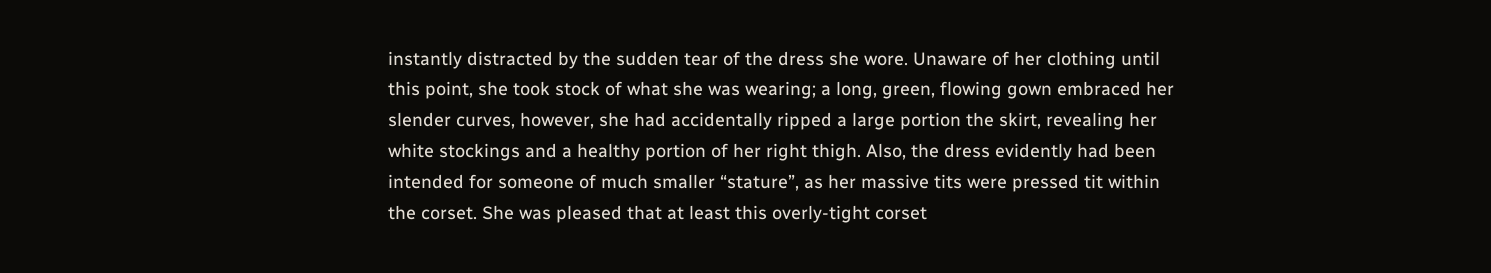instantly distracted by the sudden tear of the dress she wore. Unaware of her clothing until this point, she took stock of what she was wearing; a long, green, flowing gown embraced her slender curves, however, she had accidentally ripped a large portion the skirt, revealing her white stockings and a healthy portion of her right thigh. Also, the dress evidently had been intended for someone of much smaller “stature”, as her massive tits were pressed tit within the corset. She was pleased that at least this overly-tight corset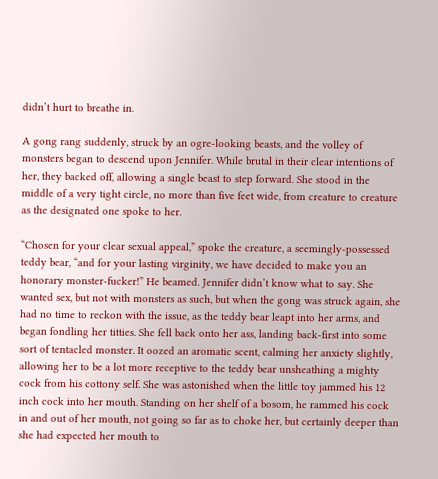didn’t hurt to breathe in.

A gong rang suddenly, struck by an ogre-looking beasts, and the volley of monsters began to descend upon Jennifer. While brutal in their clear intentions of her, they backed off, allowing a single beast to step forward. She stood in the middle of a very tight circle, no more than five feet wide, from creature to creature as the designated one spoke to her.

“Chosen for your clear sexual appeal,” spoke the creature, a seemingly-possessed teddy bear, “and for your lasting virginity, we have decided to make you an honorary monster-fucker!” He beamed. Jennifer didn’t know what to say. She wanted sex, but not with monsters as such, but when the gong was struck again, she had no time to reckon with the issue, as the teddy bear leapt into her arms, and began fondling her titties. She fell back onto her ass, landing back-first into some sort of tentacled monster. It oozed an aromatic scent, calming her anxiety slightly, allowing her to be a lot more receptive to the teddy bear unsheathing a mighty cock from his cottony self. She was astonished when the little toy jammed his 12 inch cock into her mouth. Standing on her shelf of a bosom, he rammed his cock in and out of her mouth, not going so far as to choke her, but certainly deeper than she had expected her mouth to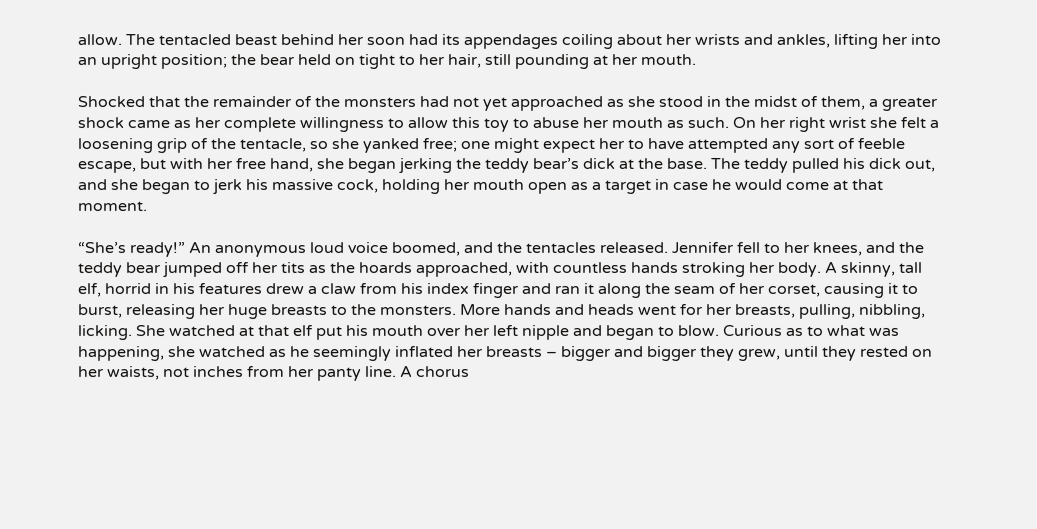allow. The tentacled beast behind her soon had its appendages coiling about her wrists and ankles, lifting her into an upright position; the bear held on tight to her hair, still pounding at her mouth.

Shocked that the remainder of the monsters had not yet approached as she stood in the midst of them, a greater shock came as her complete willingness to allow this toy to abuse her mouth as such. On her right wrist she felt a loosening grip of the tentacle, so she yanked free; one might expect her to have attempted any sort of feeble escape, but with her free hand, she began jerking the teddy bear’s dick at the base. The teddy pulled his dick out, and she began to jerk his massive cock, holding her mouth open as a target in case he would come at that moment.

“She’s ready!” An anonymous loud voice boomed, and the tentacles released. Jennifer fell to her knees, and the teddy bear jumped off her tits as the hoards approached, with countless hands stroking her body. A skinny, tall elf, horrid in his features drew a claw from his index finger and ran it along the seam of her corset, causing it to burst, releasing her huge breasts to the monsters. More hands and heads went for her breasts, pulling, nibbling, licking. She watched at that elf put his mouth over her left nipple and began to blow. Curious as to what was happening, she watched as he seemingly inflated her breasts – bigger and bigger they grew, until they rested on her waists, not inches from her panty line. A chorus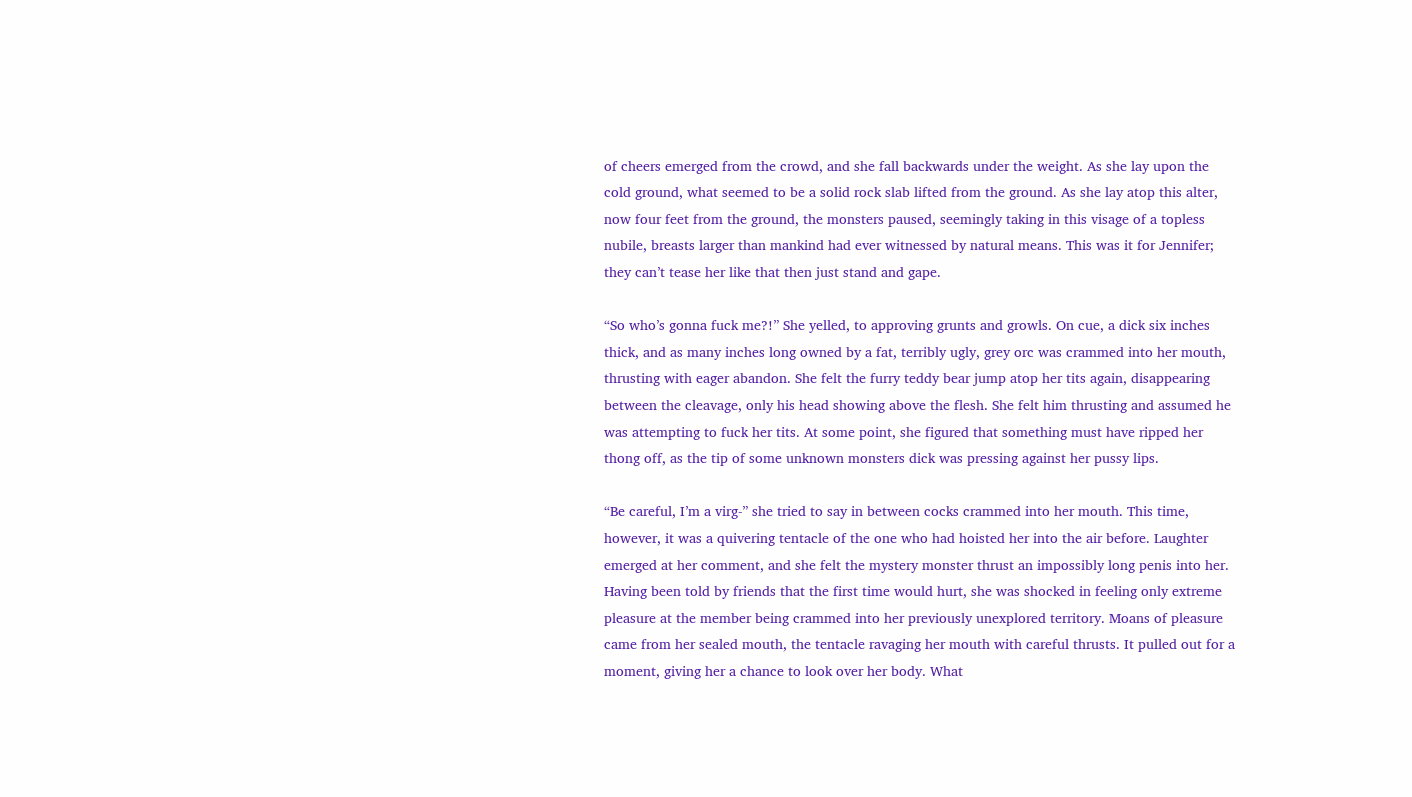of cheers emerged from the crowd, and she fall backwards under the weight. As she lay upon the cold ground, what seemed to be a solid rock slab lifted from the ground. As she lay atop this alter, now four feet from the ground, the monsters paused, seemingly taking in this visage of a topless nubile, breasts larger than mankind had ever witnessed by natural means. This was it for Jennifer; they can’t tease her like that then just stand and gape.

“So who’s gonna fuck me?!” She yelled, to approving grunts and growls. On cue, a dick six inches thick, and as many inches long owned by a fat, terribly ugly, grey orc was crammed into her mouth, thrusting with eager abandon. She felt the furry teddy bear jump atop her tits again, disappearing between the cleavage, only his head showing above the flesh. She felt him thrusting and assumed he was attempting to fuck her tits. At some point, she figured that something must have ripped her thong off, as the tip of some unknown monsters dick was pressing against her pussy lips.

“Be careful, I’m a virg-” she tried to say in between cocks crammed into her mouth. This time, however, it was a quivering tentacle of the one who had hoisted her into the air before. Laughter emerged at her comment, and she felt the mystery monster thrust an impossibly long penis into her. Having been told by friends that the first time would hurt, she was shocked in feeling only extreme pleasure at the member being crammed into her previously unexplored territory. Moans of pleasure came from her sealed mouth, the tentacle ravaging her mouth with careful thrusts. It pulled out for a moment, giving her a chance to look over her body. What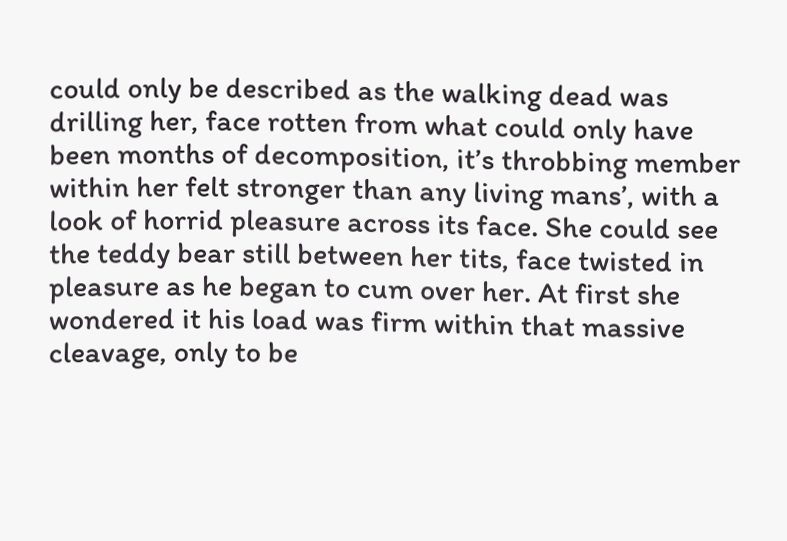could only be described as the walking dead was drilling her, face rotten from what could only have been months of decomposition, it’s throbbing member within her felt stronger than any living mans’, with a look of horrid pleasure across its face. She could see the teddy bear still between her tits, face twisted in pleasure as he began to cum over her. At first she wondered it his load was firm within that massive cleavage, only to be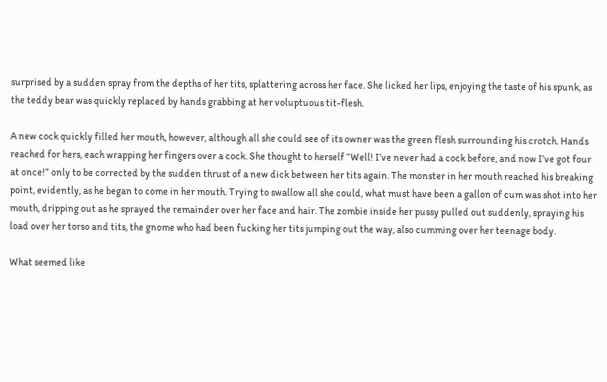surprised by a sudden spray from the depths of her tits, splattering across her face. She licked her lips, enjoying the taste of his spunk, as the teddy bear was quickly replaced by hands grabbing at her voluptuous tit-flesh.

A new cock quickly filled her mouth, however, although all she could see of its owner was the green flesh surrounding his crotch. Hands reached for hers, each wrapping her fingers over a cock. She thought to herself “Well! I’ve never had a cock before, and now I’ve got four at once!” only to be corrected by the sudden thrust of a new dick between her tits again. The monster in her mouth reached his breaking point, evidently, as he began to come in her mouth. Trying to swallow all she could, what must have been a gallon of cum was shot into her mouth, dripping out as he sprayed the remainder over her face and hair. The zombie inside her pussy pulled out suddenly, spraying his load over her torso and tits, the gnome who had been fucking her tits jumping out the way, also cumming over her teenage body.

What seemed like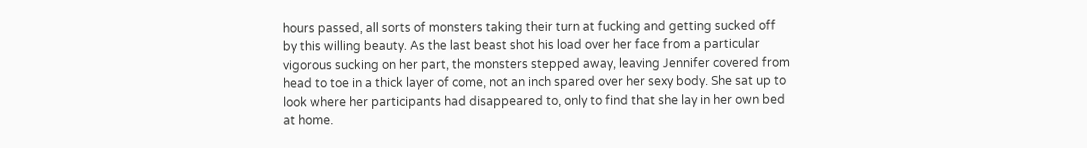hours passed, all sorts of monsters taking their turn at fucking and getting sucked off by this willing beauty. As the last beast shot his load over her face from a particular vigorous sucking on her part, the monsters stepped away, leaving Jennifer covered from head to toe in a thick layer of come, not an inch spared over her sexy body. She sat up to look where her participants had disappeared to, only to find that she lay in her own bed at home.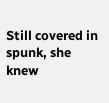Still covered in spunk, she knew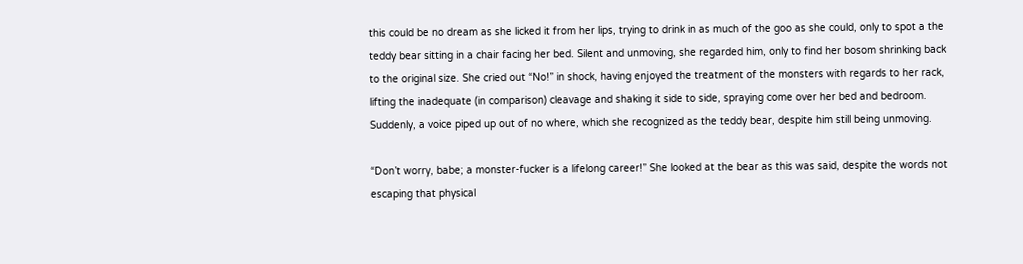this could be no dream as she licked it from her lips, trying to drink in as much of the goo as she could, only to spot a the teddy bear sitting in a chair facing her bed. Silent and unmoving, she regarded him, only to find her bosom shrinking back to the original size. She cried out “No!” in shock, having enjoyed the treatment of the monsters with regards to her rack, lifting the inadequate (in comparison) cleavage and shaking it side to side, spraying come over her bed and bedroom. Suddenly, a voice piped up out of no where, which she recognized as the teddy bear, despite him still being unmoving.

“Don’t worry, babe; a monster-fucker is a lifelong career!” She looked at the bear as this was said, despite the words not escaping that physical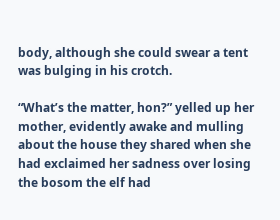body, although she could swear a tent was bulging in his crotch.

“What’s the matter, hon?” yelled up her mother, evidently awake and mulling about the house they shared when she had exclaimed her sadness over losing the bosom the elf had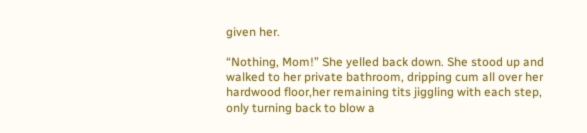given her.

“Nothing, Mom!” She yelled back down. She stood up and walked to her private bathroom, dripping cum all over her hardwood floor,her remaining tits jiggling with each step, only turning back to blow a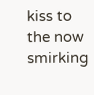kiss to the now smirking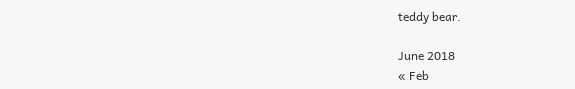teddy bear.

June 2018
« Feb